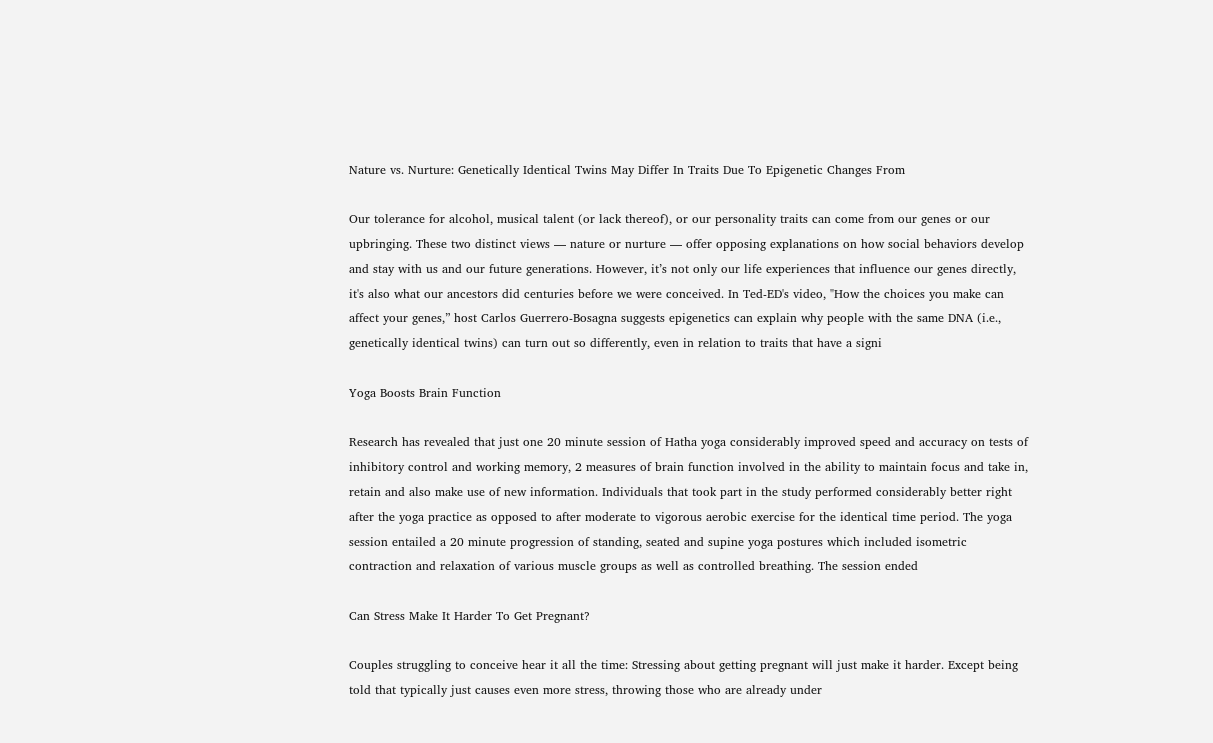Nature vs. Nurture: Genetically Identical Twins May Differ In Traits Due To Epigenetic Changes From

Our tolerance for alcohol, musical talent (or lack thereof), or our personality traits can come from our genes or our upbringing. These two distinct views — nature or nurture — offer opposing explanations on how social behaviors develop and stay with us and our future generations. However, it’s not only our life experiences that influence our genes directly, it's also what our ancestors did centuries before we were conceived. In Ted-ED's video, "How the choices you make can affect your genes,” host Carlos Guerrero-Bosagna suggests epigenetics can explain why people with the same DNA (i.e., genetically identical twins) can turn out so differently, even in relation to traits that have a signi

Yoga Boosts Brain Function

Research has revealed that just one 20 minute session of Hatha yoga considerably improved speed and accuracy on tests of inhibitory control and working memory, 2 measures of brain function involved in the ability to maintain focus and take in, retain and also make use of new information. Individuals that took part in the study performed considerably better right after the yoga practice as opposed to after moderate to vigorous aerobic exercise for the identical time period. The yoga session entailed a 20 minute progression of standing, seated and supine yoga postures which included isometric contraction and relaxation of various muscle groups as well as controlled breathing. The session ended

Can Stress Make It Harder To Get Pregnant?

Couples struggling to conceive hear it all the time: Stressing about getting pregnant will just make it harder. Except being told that typically just causes even more stress, throwing those who are already under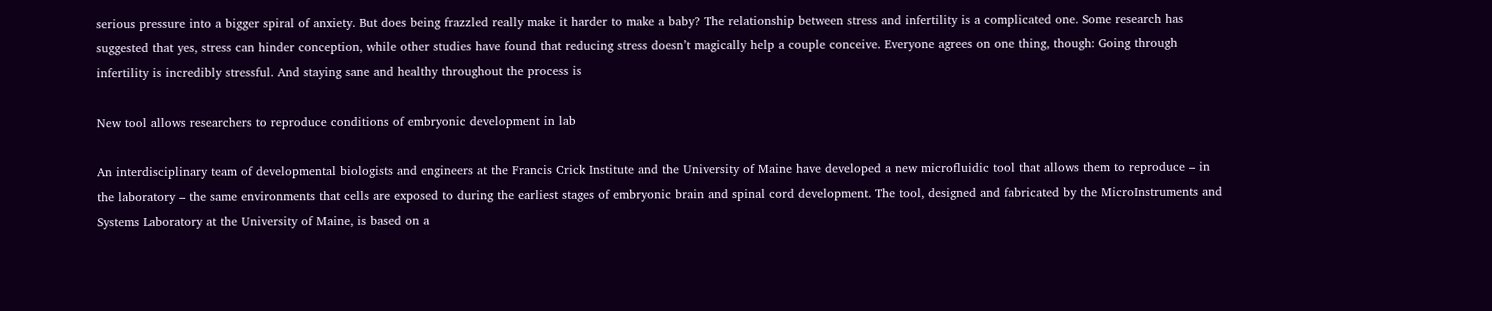serious pressure into a bigger spiral of anxiety. But does being frazzled really make it harder to make a baby? The relationship between stress and infertility is a complicated one. Some research has suggested that yes, stress can hinder conception, while other studies have found that reducing stress doesn’t magically help a couple conceive. Everyone agrees on one thing, though: Going through infertility is incredibly stressful. And staying sane and healthy throughout the process is

New tool allows researchers to reproduce conditions of embryonic development in lab

An interdisciplinary team of developmental biologists and engineers at the Francis Crick Institute and the University of Maine have developed a new microfluidic tool that allows them to reproduce – in the laboratory – the same environments that cells are exposed to during the earliest stages of embryonic brain and spinal cord development. The tool, designed and fabricated by the MicroInstruments and Systems Laboratory at the University of Maine, is based on a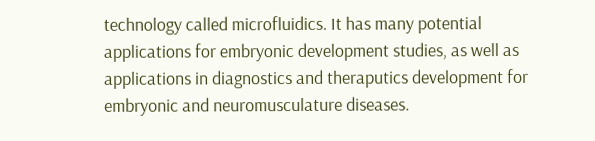technology called microfluidics. It has many potential applications for embryonic development studies, as well as applications in diagnostics and theraputics development for embryonic and neuromusculature diseases.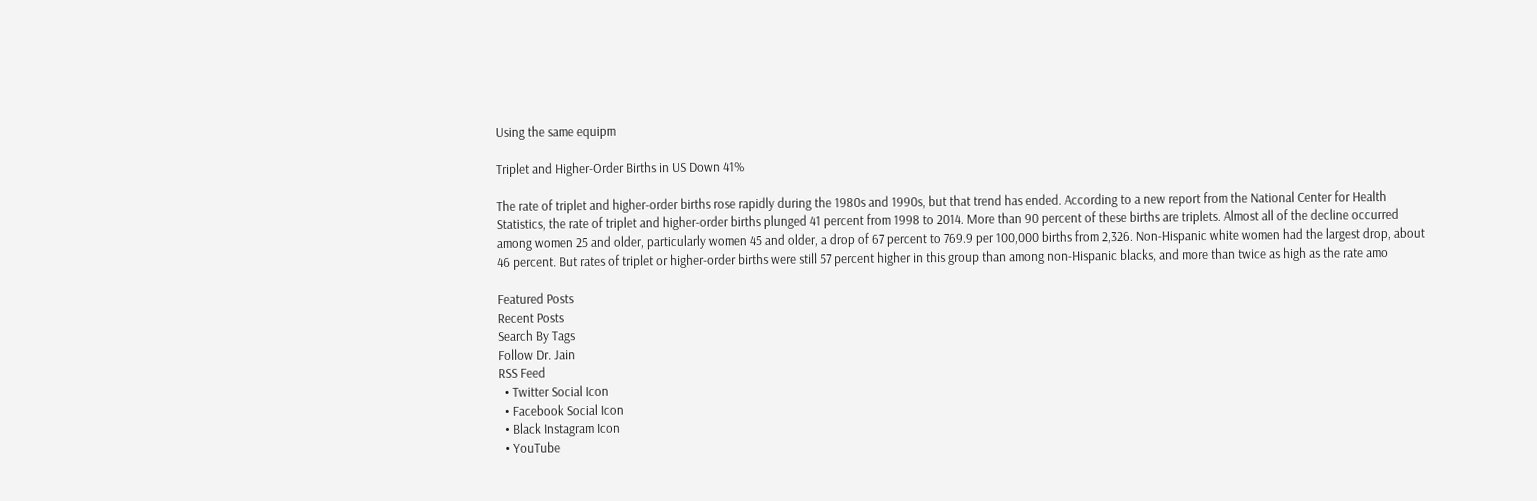Using the same equipm

Triplet and Higher-Order Births in US Down 41%

The rate of triplet and higher-order births rose rapidly during the 1980s and 1990s, but that trend has ended. According to a new report from the National Center for Health Statistics, the rate of triplet and higher-order births plunged 41 percent from 1998 to 2014. More than 90 percent of these births are triplets. Almost all of the decline occurred among women 25 and older, particularly women 45 and older, a drop of 67 percent to 769.9 per 100,000 births from 2,326. Non-Hispanic white women had the largest drop, about 46 percent. But rates of triplet or higher-order births were still 57 percent higher in this group than among non-Hispanic blacks, and more than twice as high as the rate amo

Featured Posts
Recent Posts
Search By Tags
Follow Dr. Jain
RSS Feed
  • Twitter Social Icon
  • Facebook Social Icon
  • Black Instagram Icon
  • YouTube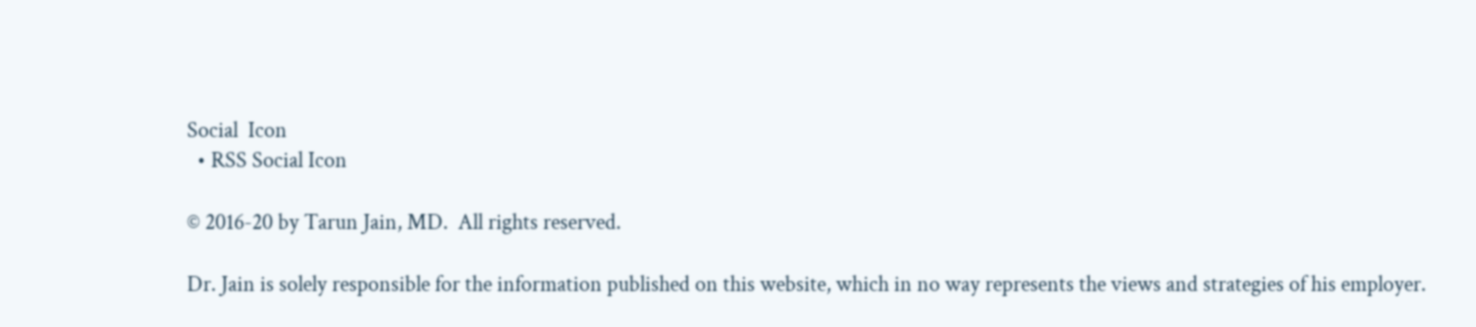Social  Icon
  • RSS Social Icon

© 2016-20 by Tarun Jain, MD.  All rights reserved.

Dr. Jain is solely responsible for the information published on this website, which in no way represents the views and strategies of his employer.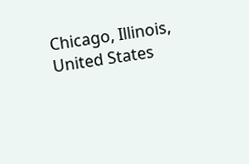Chicago, Illinois, United States